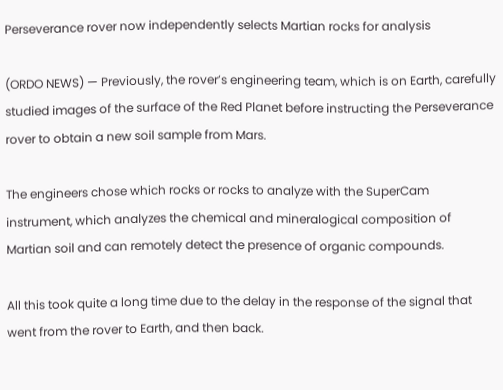Perseverance rover now independently selects Martian rocks for analysis

(ORDO NEWS) — Previously, the rover’s engineering team, which is on Earth, carefully studied images of the surface of the Red Planet before instructing the Perseverance rover to obtain a new soil sample from Mars.

The engineers chose which rocks or rocks to analyze with the SuperCam instrument, which analyzes the chemical and mineralogical composition of Martian soil and can remotely detect the presence of organic compounds.

All this took quite a long time due to the delay in the response of the signal that went from the rover to Earth, and then back.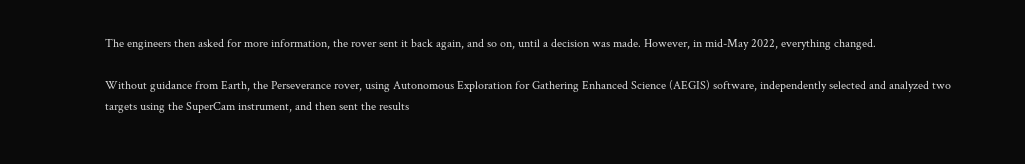The engineers then asked for more information, the rover sent it back again, and so on, until a decision was made. However, in mid-May 2022, everything changed.

Without guidance from Earth, the Perseverance rover, using Autonomous Exploration for Gathering Enhanced Science (AEGIS) software, independently selected and analyzed two targets using the SuperCam instrument, and then sent the results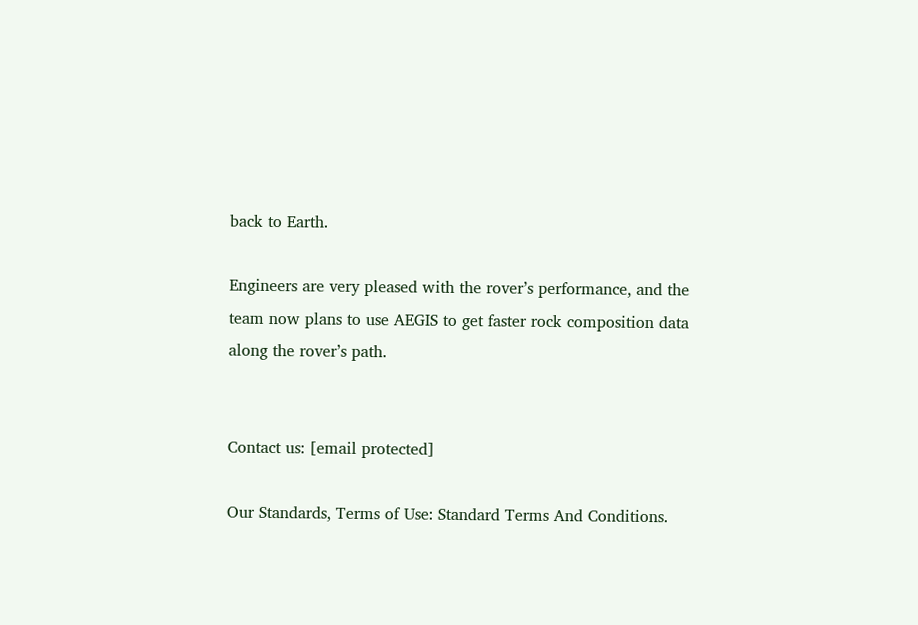back to Earth.

Engineers are very pleased with the rover’s performance, and the team now plans to use AEGIS to get faster rock composition data along the rover’s path.


Contact us: [email protected]

Our Standards, Terms of Use: Standard Terms And Conditions.